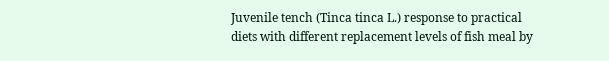Juvenile tench (Tinca tinca L.) response to practical diets with different replacement levels of fish meal by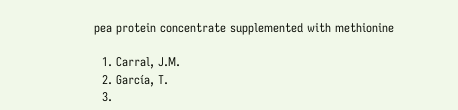pea protein concentrate supplemented with methionine

  1. Carral, J.M.
  2. García, T.
  3.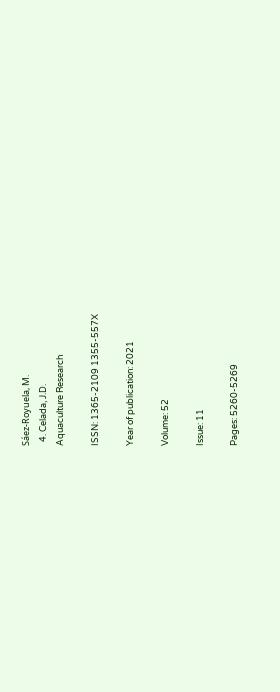Sáez-Royuela, M.
  4. Celada, J.D.
Aquaculture Research

ISSN: 1365-2109 1355-557X

Year of publication: 2021

Volume: 52

Issue: 11

Pages: 5260-5269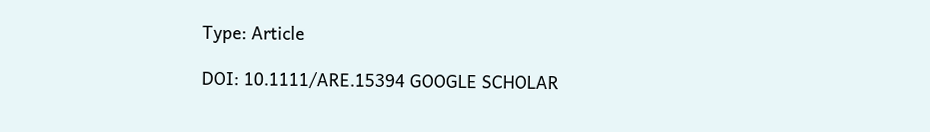Type: Article

DOI: 10.1111/ARE.15394 GOOGLE SCHOLAR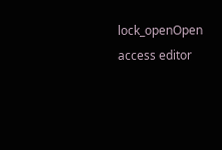lock_openOpen access editor